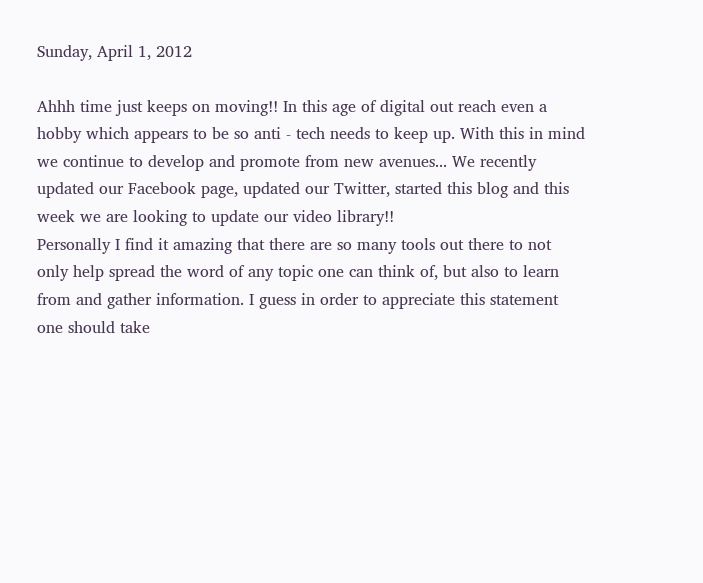Sunday, April 1, 2012

Ahhh time just keeps on moving!! In this age of digital out reach even a hobby which appears to be so anti - tech needs to keep up. With this in mind we continue to develop and promote from new avenues... We recently updated our Facebook page, updated our Twitter, started this blog and this week we are looking to update our video library!!
Personally I find it amazing that there are so many tools out there to not only help spread the word of any topic one can think of, but also to learn from and gather information. I guess in order to appreciate this statement one should take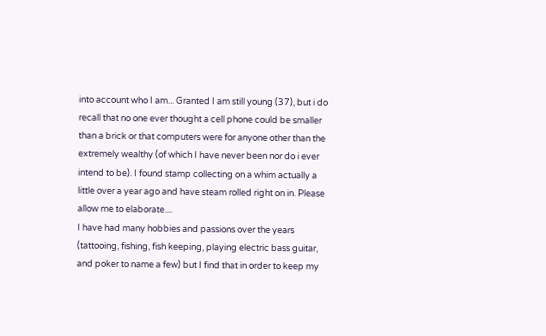into account who I am... Granted I am still young (37), but i do recall that no one ever thought a cell phone could be smaller than a brick or that computers were for anyone other than the extremely wealthy (of which I have never been nor do i ever intend to be). I found stamp collecting on a whim actually a little over a year ago and have steam rolled right on in. Please allow me to elaborate....
I have had many hobbies and passions over the years (tattooing, fishing, fish keeping, playing electric bass guitar, and poker to name a few) but I find that in order to keep my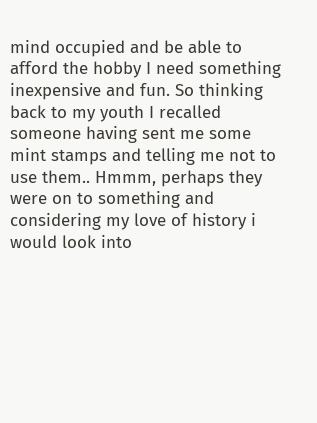mind occupied and be able to afford the hobby I need something inexpensive and fun. So thinking back to my youth I recalled someone having sent me some mint stamps and telling me not to use them.. Hmmm, perhaps they were on to something and considering my love of history i would look into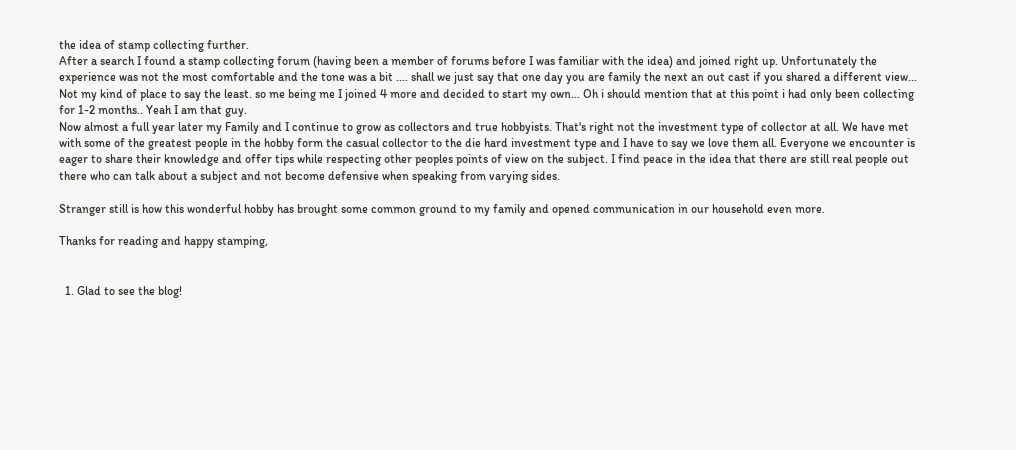the idea of stamp collecting further.
After a search I found a stamp collecting forum (having been a member of forums before I was familiar with the idea) and joined right up. Unfortunately the experience was not the most comfortable and the tone was a bit .... shall we just say that one day you are family the next an out cast if you shared a different view... Not my kind of place to say the least. so me being me I joined 4 more and decided to start my own... Oh i should mention that at this point i had only been collecting for 1-2 months.. Yeah I am that guy.
Now almost a full year later my Family and I continue to grow as collectors and true hobbyists. That's right not the investment type of collector at all. We have met with some of the greatest people in the hobby form the casual collector to the die hard investment type and I have to say we love them all. Everyone we encounter is eager to share their knowledge and offer tips while respecting other peoples points of view on the subject. I find peace in the idea that there are still real people out there who can talk about a subject and not become defensive when speaking from varying sides.

Stranger still is how this wonderful hobby has brought some common ground to my family and opened communication in our household even more.

Thanks for reading and happy stamping,


  1. Glad to see the blog!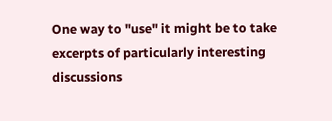One way to "use" it might be to take excerpts of particularly interesting discussions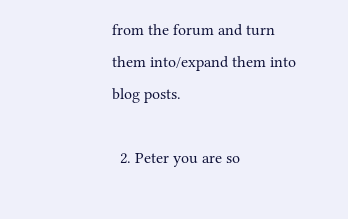from the forum and turn them into/expand them into blog posts.

  2. Peter you are so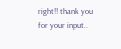right!! thank you for your input..